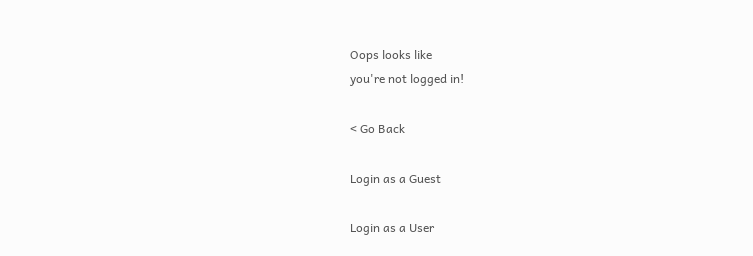Oops looks like
you're not logged in!

< Go Back

Login as a Guest

Login as a User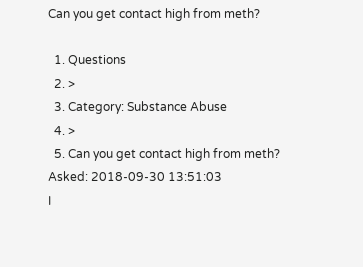Can you get contact high from meth?

  1. Questions
  2. >
  3. Category: Substance Abuse
  4. >
  5. Can you get contact high from meth?
Asked: 2018-09-30 13:51:03
I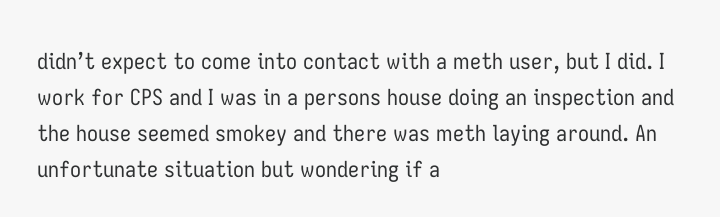didn’t expect to come into contact with a meth user, but I did. I work for CPS and I was in a persons house doing an inspection and the house seemed smokey and there was meth laying around. An unfortunate situation but wondering if a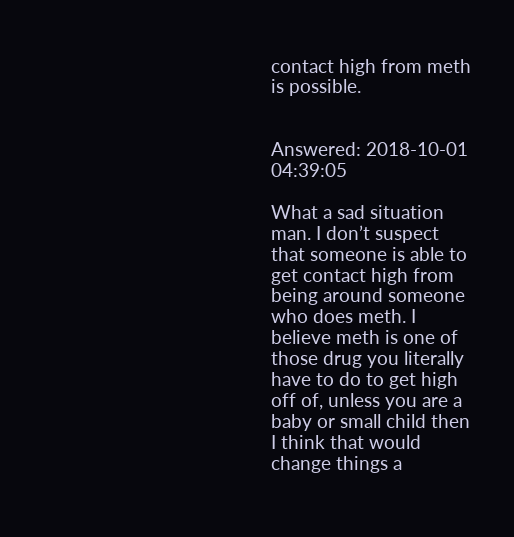contact high from meth is possible.


Answered: 2018-10-01 04:39:05

What a sad situation man. I don’t suspect that someone is able to get contact high from being around someone who does meth. I believe meth is one of those drug you literally have to do to get high off of, unless you are a baby or small child then I think that would change things a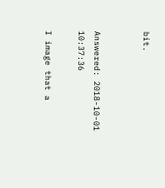bit.


Answered: 2018-10-01 10:37:36

I image that a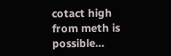cotact high from meth is possible…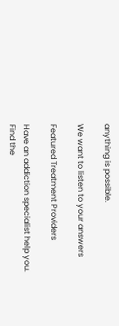anything is possible.

We want to listen to your answers

Featured Treatment Providers

Have an addiction specialist help you.
Find the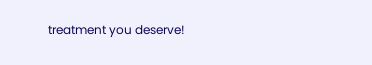treatment you deserve!